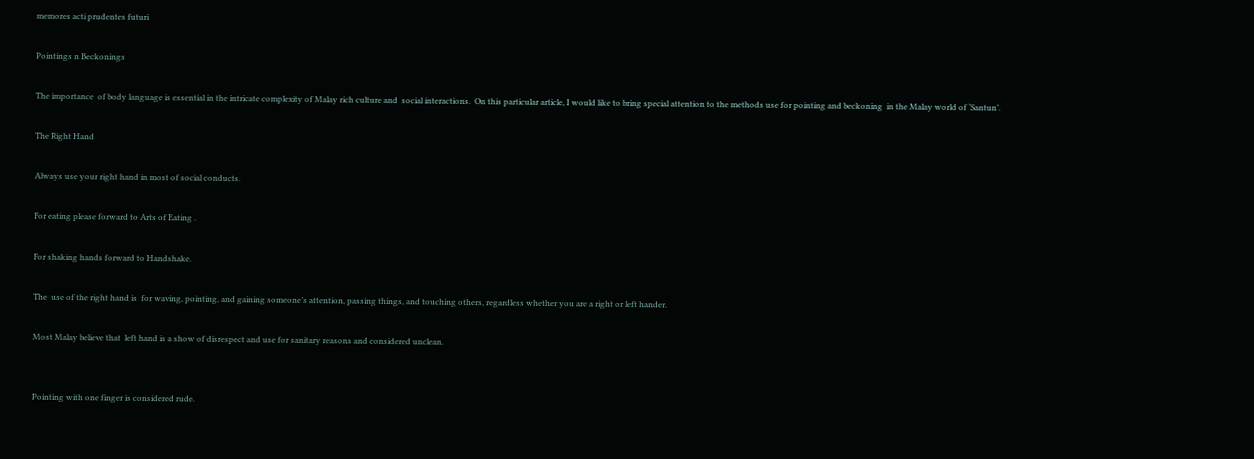memores acti prudentes futuri

Pointings n Beckonings

The importance  of body language is essential in the intricate complexity of Malay rich culture and  social interactions.  On this particular article, I would like to bring special attention to the methods use for pointing and beckoning  in the Malay world of ‘Santun’.

The Right Hand

Always use your right hand in most of social conducts.

For eating please forward to Arts of Eating .

For shaking hands forward to Handshake.

The  use of the right hand is  for waving, pointing, and gaining someone’s attention, passing things, and touching others, regardless whether you are a right or left hander.

Most Malay believe that  left hand is a show of disrespect and use for sanitary reasons and considered unclean.


Pointing with one finger is considered rude.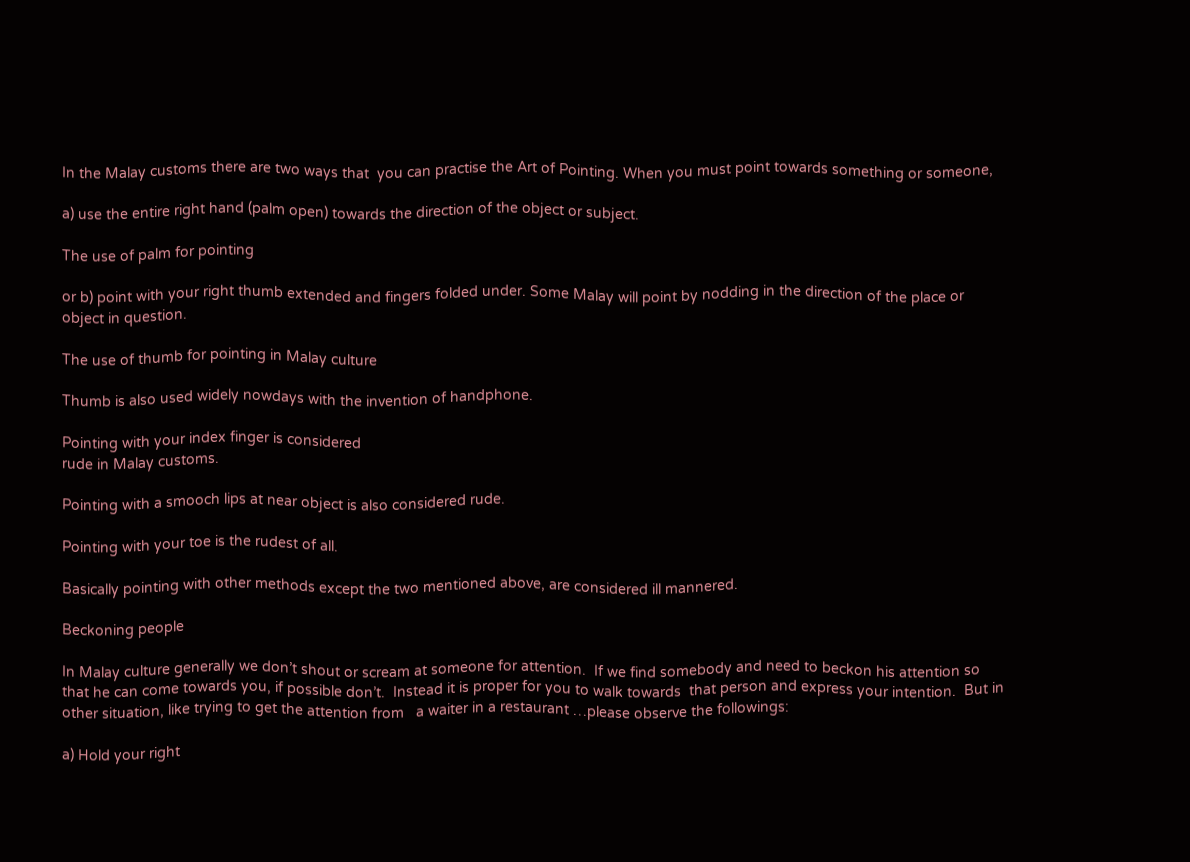In the Malay customs there are two ways that  you can practise the Art of Pointing. When you must point towards something or someone,

a) use the entire right hand (palm open) towards the direction of the object or subject.

The use of palm for pointing

or b) point with your right thumb extended and fingers folded under. Some Malay will point by nodding in the direction of the place or object in question.

The use of thumb for pointing in Malay culture

Thumb is also used widely nowdays with the invention of handphone.

Pointing with your index finger is considered
rude in Malay customs.

Pointing with a smooch lips at near object is also considered rude.

Pointing with your toe is the rudest of all.

Basically pointing with other methods except the two mentioned above, are considered ill mannered.

Beckoning people

In Malay culture generally we don’t shout or scream at someone for attention.  If we find somebody and need to beckon his attention so that he can come towards you, if possible don’t.  Instead it is proper for you to walk towards  that person and express your intention.  But in other situation, like trying to get the attention from   a waiter in a restaurant …please observe the followings:

a) Hold your right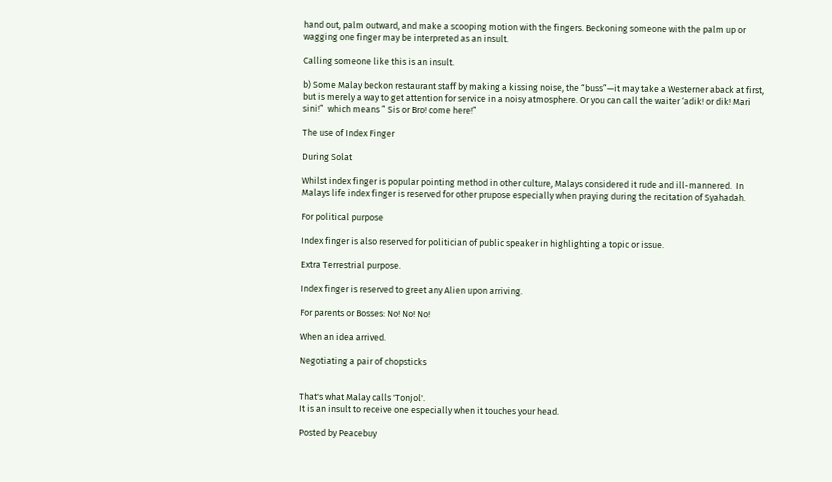hand out, palm outward, and make a scooping motion with the fingers. Beckoning someone with the palm up or wagging one finger may be interpreted as an insult.

Calling someone like this is an insult.

b) Some Malay beckon restaurant staff by making a kissing noise, the “buss”—it may take a Westerner aback at first, but is merely a way to get attention for service in a noisy atmosphere. Or you can call the waiter ‘adik! or dik! Mari sini!”  which means ” Sis or Bro! come here!”

The use of Index Finger

During Solat

Whilst index finger is popular pointing method in other culture, Malays considered it rude and ill-mannered.  In Malays life index finger is reserved for other prupose especially when praying during the recitation of Syahadah.

For political purpose

Index finger is also reserved for politician of public speaker in highlighting a topic or issue.

Extra Terrestrial purpose.

Index finger is reserved to greet any Alien upon arriving.

For parents or Bosses: No! No! No!

When an idea arrived.

Negotiating a pair of chopsticks


That's what Malay calls 'Tonjol'.
It is an insult to receive one especially when it touches your head.

Posted by Peacebuy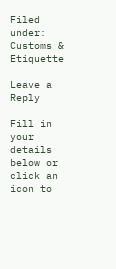Filed under: Customs & Etiquette

Leave a Reply

Fill in your details below or click an icon to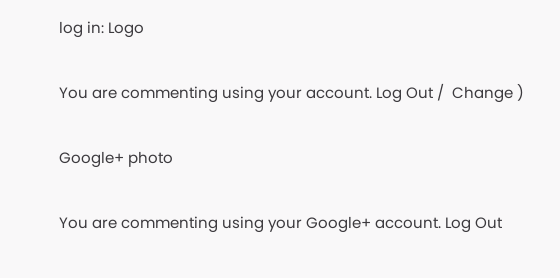log in: Logo

You are commenting using your account. Log Out /  Change )

Google+ photo

You are commenting using your Google+ account. Log Out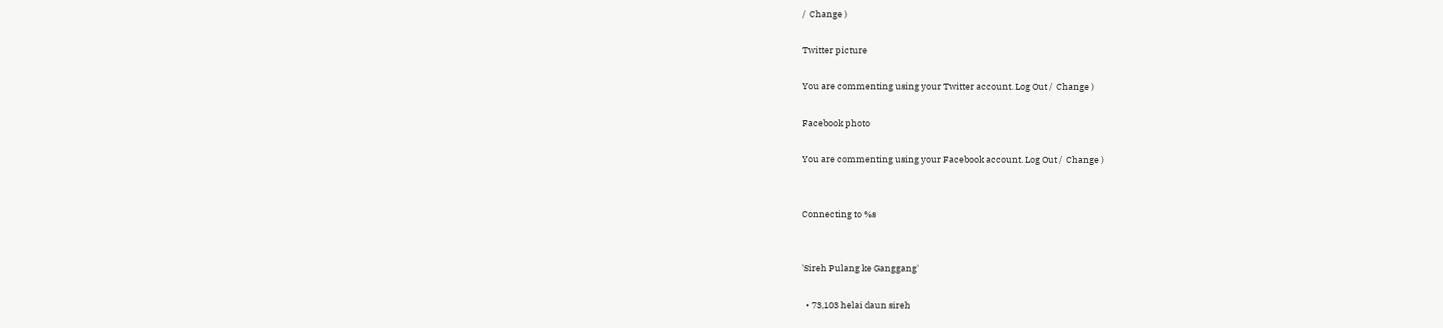/  Change )

Twitter picture

You are commenting using your Twitter account. Log Out /  Change )

Facebook photo

You are commenting using your Facebook account. Log Out /  Change )


Connecting to %s


'Sireh Pulang ke Ganggang'

  • 73,103 helai daun sireh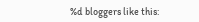%d bloggers like this: